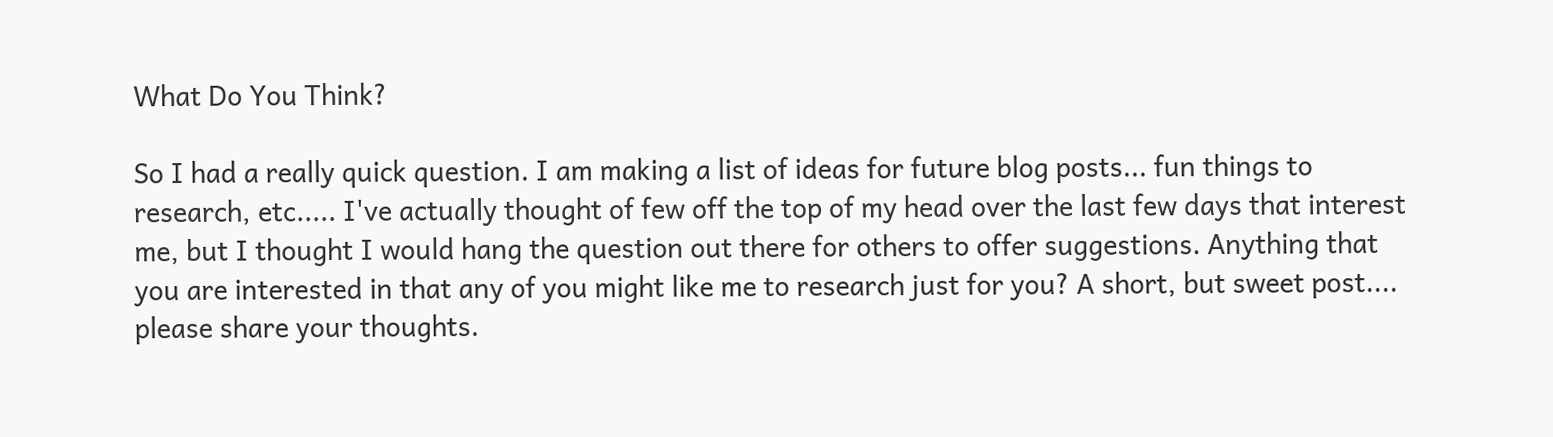What Do You Think?

So I had a really quick question. I am making a list of ideas for future blog posts... fun things to research, etc..... I've actually thought of few off the top of my head over the last few days that interest me, but I thought I would hang the question out there for others to offer suggestions. Anything that you are interested in that any of you might like me to research just for you? A short, but sweet post.... please share your thoughts.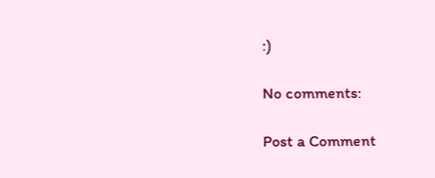:)

No comments:

Post a Comment